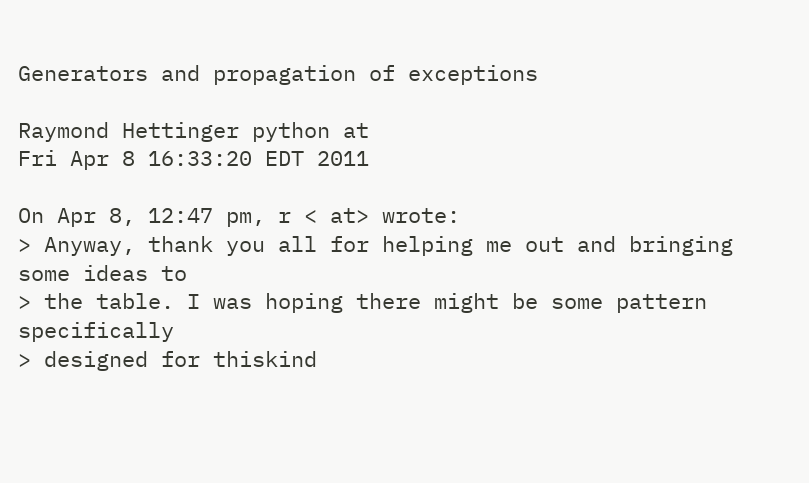Generators and propagation of exceptions

Raymond Hettinger python at
Fri Apr 8 16:33:20 EDT 2011

On Apr 8, 12:47 pm, r < at> wrote:
> Anyway, thank you all for helping me out and bringing some ideas to
> the table. I was hoping there might be some pattern specifically
> designed for thiskind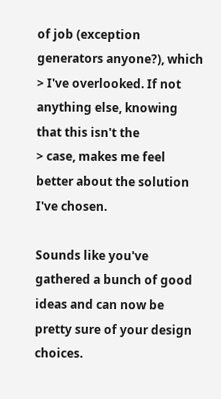of job (exception generators anyone?), which
> I've overlooked. If not anything else, knowing that this isn't the
> case, makes me feel better about the solution I've chosen.

Sounds like you've gathered a bunch of good ideas and can now be
pretty sure of your design choices.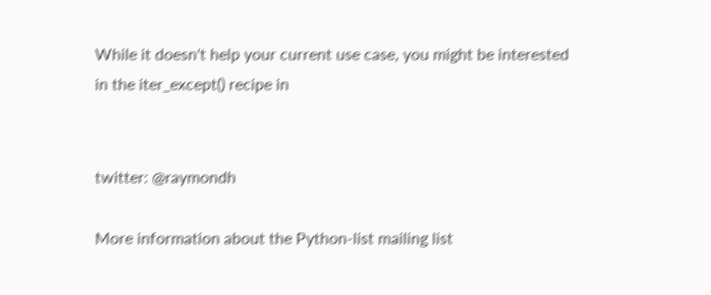While it doesn't help your current use case, you might be interested
in the iter_except() recipe in


twitter: @raymondh

More information about the Python-list mailing list